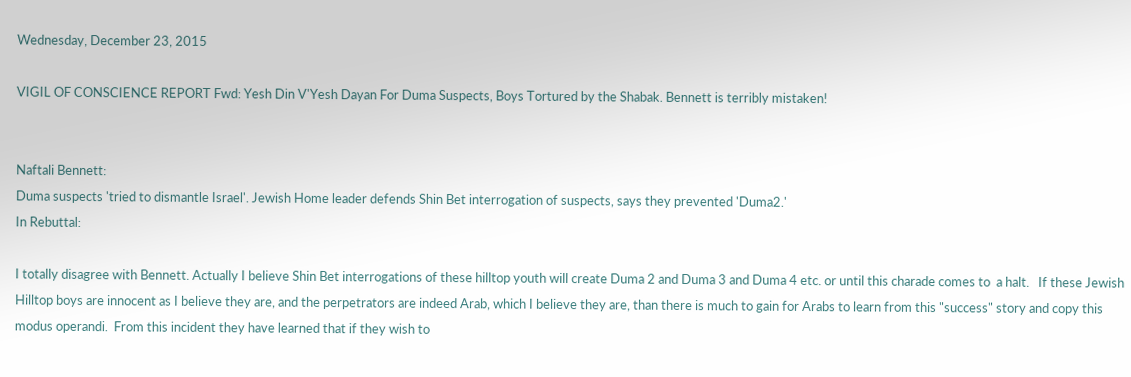Wednesday, December 23, 2015

VIGIL OF CONSCIENCE REPORT Fwd: Yesh Din V'Yesh Dayan For Duma Suspects, Boys Tortured by the Shabak. Bennett is terribly mistaken!


Naftali Bennett:
Duma suspects 'tried to dismantle Israel'. Jewish Home leader defends Shin Bet interrogation of suspects, says they prevented 'Duma2.'
In Rebuttal:

I totally disagree with Bennett. Actually I believe Shin Bet interrogations of these hilltop youth will create Duma 2 and Duma 3 and Duma 4 etc. or until this charade comes to  a halt.   If these Jewish Hilltop boys are innocent as I believe they are, and the perpetrators are indeed Arab, which I believe they are, than there is much to gain for Arabs to learn from this "success" story and copy this modus operandi.  From this incident they have learned that if they wish to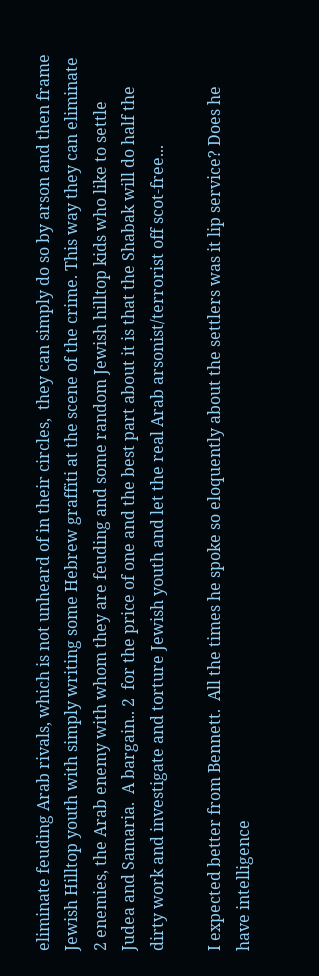eliminate feuding Arab rivals, which is not unheard of in their circles,  they can simply do so by arson and then frame Jewish Hilltop youth with simply writing some Hebrew graffiti at the scene of the crime. This way they can eliminate 2 enemies, the Arab enemy with whom they are feuding and some random Jewish hilltop kids who like to settle Judea and Samaria.  A bargain.. 2  for the price of one and the best part about it is that the Shabak will do half the dirty work and investigate and torture Jewish youth and let the real Arab arsonist/terrorist off scot-free...

I expected better from Bennett.  All the times he spoke so eloquently about the settlers was it lip service? Does he have intelligence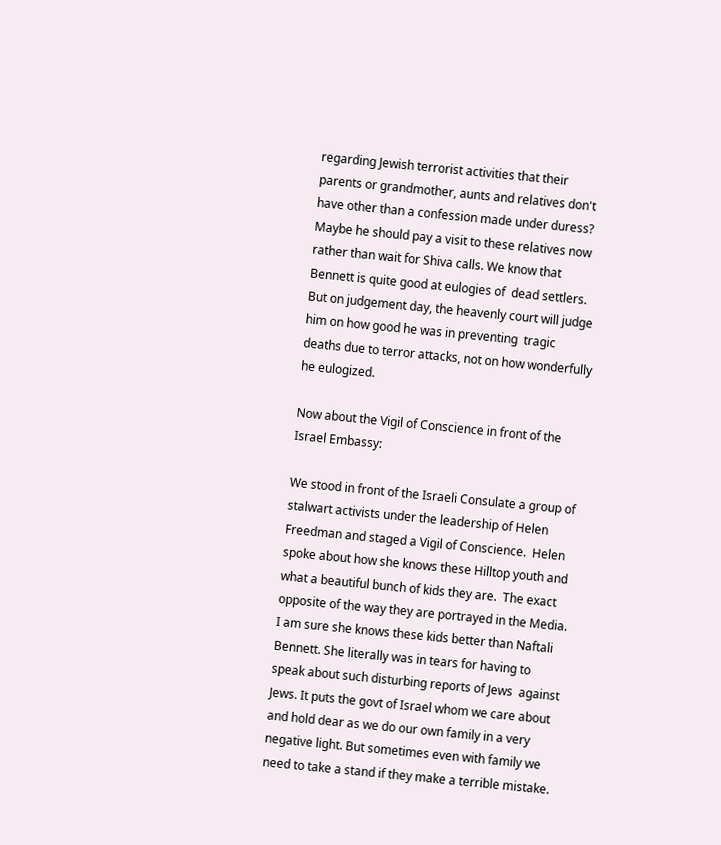regarding Jewish terrorist activities that their parents or grandmother, aunts and relatives don't have other than a confession made under duress?  Maybe he should pay a visit to these relatives now rather than wait for Shiva calls. We know that Bennett is quite good at eulogies of  dead settlers. But on judgement day, the heavenly court will judge him on how good he was in preventing  tragic deaths due to terror attacks, not on how wonderfully he eulogized.

Now about the Vigil of Conscience in front of the Israel Embassy:

We stood in front of the Israeli Consulate a group of stalwart activists under the leadership of Helen Freedman and staged a Vigil of Conscience.  Helen spoke about how she knows these Hilltop youth and what a beautiful bunch of kids they are.  The exact opposite of the way they are portrayed in the Media. I am sure she knows these kids better than Naftali Bennett. She literally was in tears for having to speak about such disturbing reports of Jews  against Jews. It puts the govt of Israel whom we care about and hold dear as we do our own family in a very negative light. But sometimes even with family we need to take a stand if they make a terrible mistake.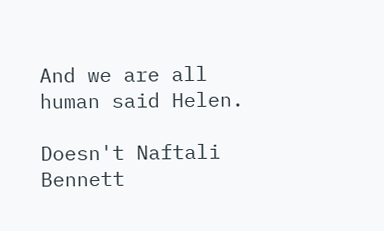And we are all human said Helen.

Doesn't Naftali Bennett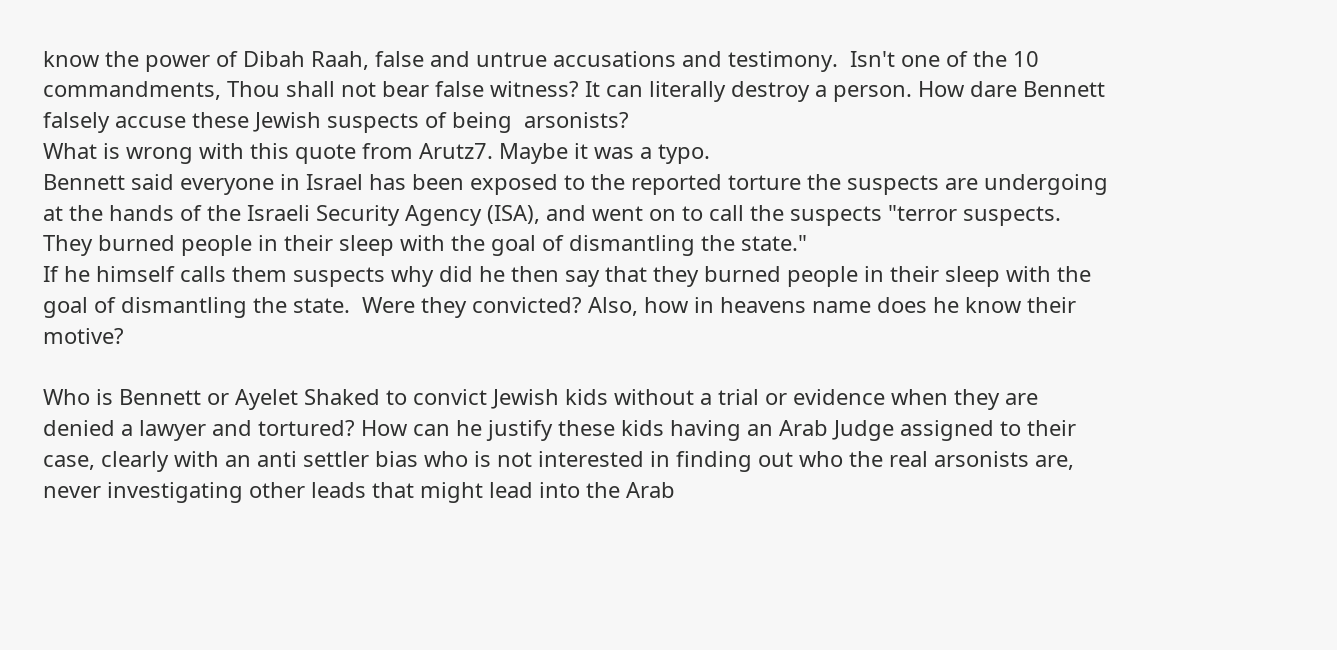know the power of Dibah Raah, false and untrue accusations and testimony.  Isn't one of the 10 commandments, Thou shall not bear false witness? It can literally destroy a person. How dare Bennett falsely accuse these Jewish suspects of being  arsonists?
What is wrong with this quote from Arutz7. Maybe it was a typo.
Bennett said everyone in Israel has been exposed to the reported torture the suspects are undergoing at the hands of the Israeli Security Agency (ISA), and went on to call the suspects "terror suspects. They burned people in their sleep with the goal of dismantling the state."
If he himself calls them suspects why did he then say that they burned people in their sleep with the goal of dismantling the state.  Were they convicted? Also, how in heavens name does he know their motive?

Who is Bennett or Ayelet Shaked to convict Jewish kids without a trial or evidence when they are denied a lawyer and tortured? How can he justify these kids having an Arab Judge assigned to their case, clearly with an anti settler bias who is not interested in finding out who the real arsonists are,  never investigating other leads that might lead into the Arab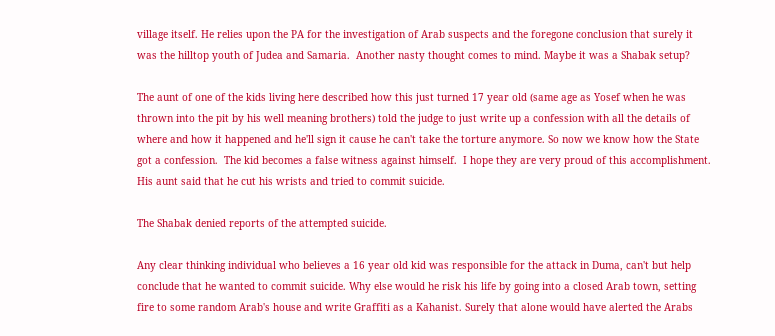village itself. He relies upon the PA for the investigation of Arab suspects and the foregone conclusion that surely it was the hilltop youth of Judea and Samaria.  Another nasty thought comes to mind. Maybe it was a Shabak setup?

The aunt of one of the kids living here described how this just turned 17 year old (same age as Yosef when he was thrown into the pit by his well meaning brothers) told the judge to just write up a confession with all the details of where and how it happened and he'll sign it cause he can't take the torture anymore. So now we know how the State got a confession.  The kid becomes a false witness against himself.  I hope they are very proud of this accomplishment. His aunt said that he cut his wrists and tried to commit suicide.

The Shabak denied reports of the attempted suicide.

Any clear thinking individual who believes a 16 year old kid was responsible for the attack in Duma, can't but help conclude that he wanted to commit suicide. Why else would he risk his life by going into a closed Arab town, setting fire to some random Arab's house and write Graffiti as a Kahanist. Surely that alone would have alerted the Arabs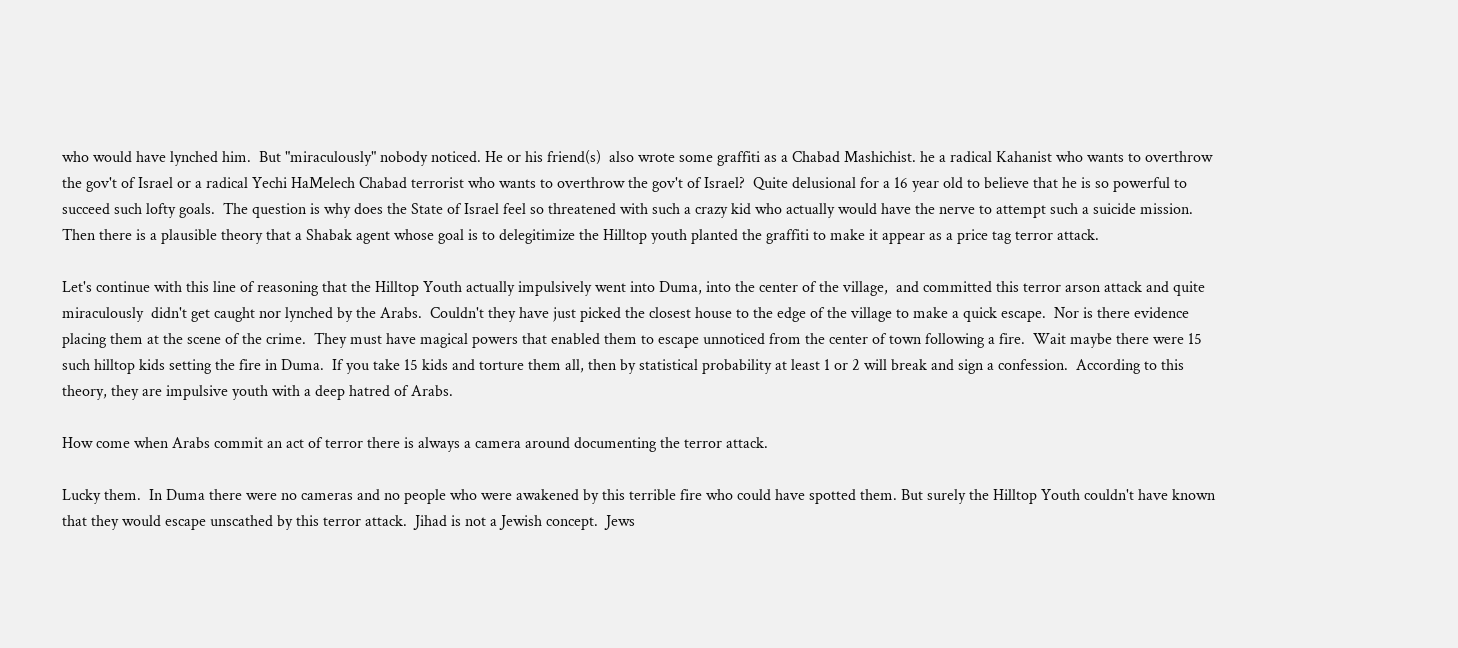who would have lynched him.  But "miraculously" nobody noticed. He or his friend(s)  also wrote some graffiti as a Chabad Mashichist. he a radical Kahanist who wants to overthrow the gov't of Israel or a radical Yechi HaMelech Chabad terrorist who wants to overthrow the gov't of Israel?  Quite delusional for a 16 year old to believe that he is so powerful to succeed such lofty goals.  The question is why does the State of Israel feel so threatened with such a crazy kid who actually would have the nerve to attempt such a suicide mission. Then there is a plausible theory that a Shabak agent whose goal is to delegitimize the Hilltop youth planted the graffiti to make it appear as a price tag terror attack.

Let's continue with this line of reasoning that the Hilltop Youth actually impulsively went into Duma, into the center of the village,  and committed this terror arson attack and quite miraculously  didn't get caught nor lynched by the Arabs.  Couldn't they have just picked the closest house to the edge of the village to make a quick escape.  Nor is there evidence placing them at the scene of the crime.  They must have magical powers that enabled them to escape unnoticed from the center of town following a fire.  Wait maybe there were 15 such hilltop kids setting the fire in Duma.  If you take 15 kids and torture them all, then by statistical probability at least 1 or 2 will break and sign a confession.  According to this theory, they are impulsive youth with a deep hatred of Arabs.

How come when Arabs commit an act of terror there is always a camera around documenting the terror attack.

Lucky them.  In Duma there were no cameras and no people who were awakened by this terrible fire who could have spotted them. But surely the Hilltop Youth couldn't have known that they would escape unscathed by this terror attack.  Jihad is not a Jewish concept.  Jews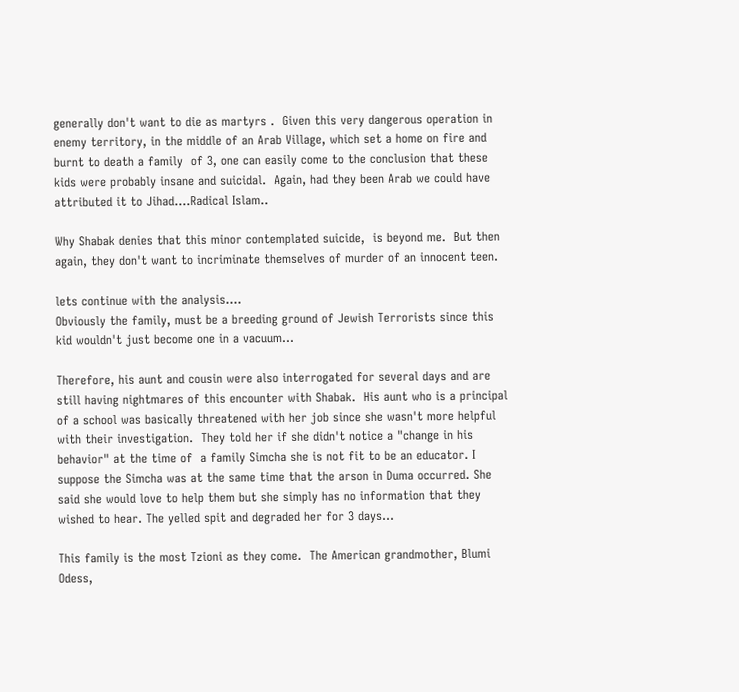generally don't want to die as martyrs .  Given this very dangerous operation in enemy territory, in the middle of an Arab Village, which set a home on fire and burnt to death a family  of 3, one can easily come to the conclusion that these kids were probably insane and suicidal.  Again, had they been Arab we could have attributed it to Jihad....Radical Islam..

Why Shabak denies that this minor contemplated suicide,  is beyond me.  But then again, they don't want to incriminate themselves of murder of an innocent teen.

lets continue with the analysis....
Obviously the family, must be a breeding ground of Jewish Terrorists since this kid wouldn't just become one in a vacuum...

Therefore, his aunt and cousin were also interrogated for several days and are still having nightmares of this encounter with Shabak.  His aunt who is a principal of a school was basically threatened with her job since she wasn't more helpful with their investigation.  They told her if she didn't notice a "change in his behavior" at the time of  a family Simcha she is not fit to be an educator. I suppose the Simcha was at the same time that the arson in Duma occurred. She said she would love to help them but she simply has no information that they wished to hear. The yelled spit and degraded her for 3 days...

This family is the most Tzioni as they come.  The American grandmother, Blumi Odess,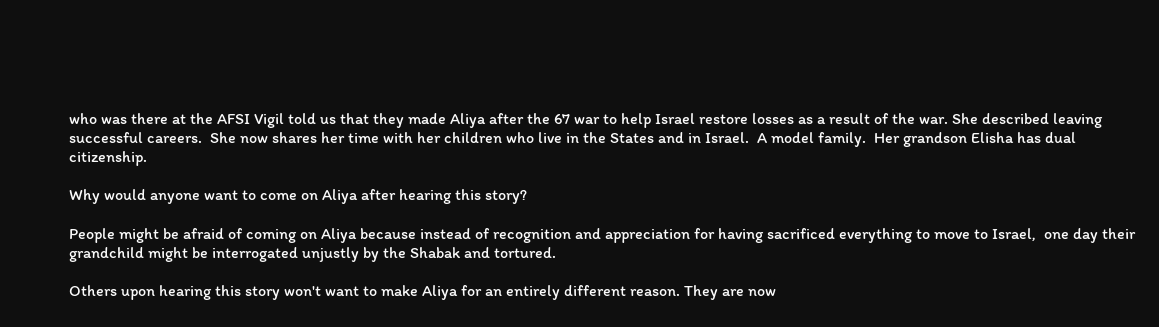who was there at the AFSI Vigil told us that they made Aliya after the 67 war to help Israel restore losses as a result of the war. She described leaving successful careers.  She now shares her time with her children who live in the States and in Israel.  A model family.  Her grandson Elisha has dual citizenship.

Why would anyone want to come on Aliya after hearing this story?

People might be afraid of coming on Aliya because instead of recognition and appreciation for having sacrificed everything to move to Israel,  one day their grandchild might be interrogated unjustly by the Shabak and tortured.

Others upon hearing this story won't want to make Aliya for an entirely different reason. They are now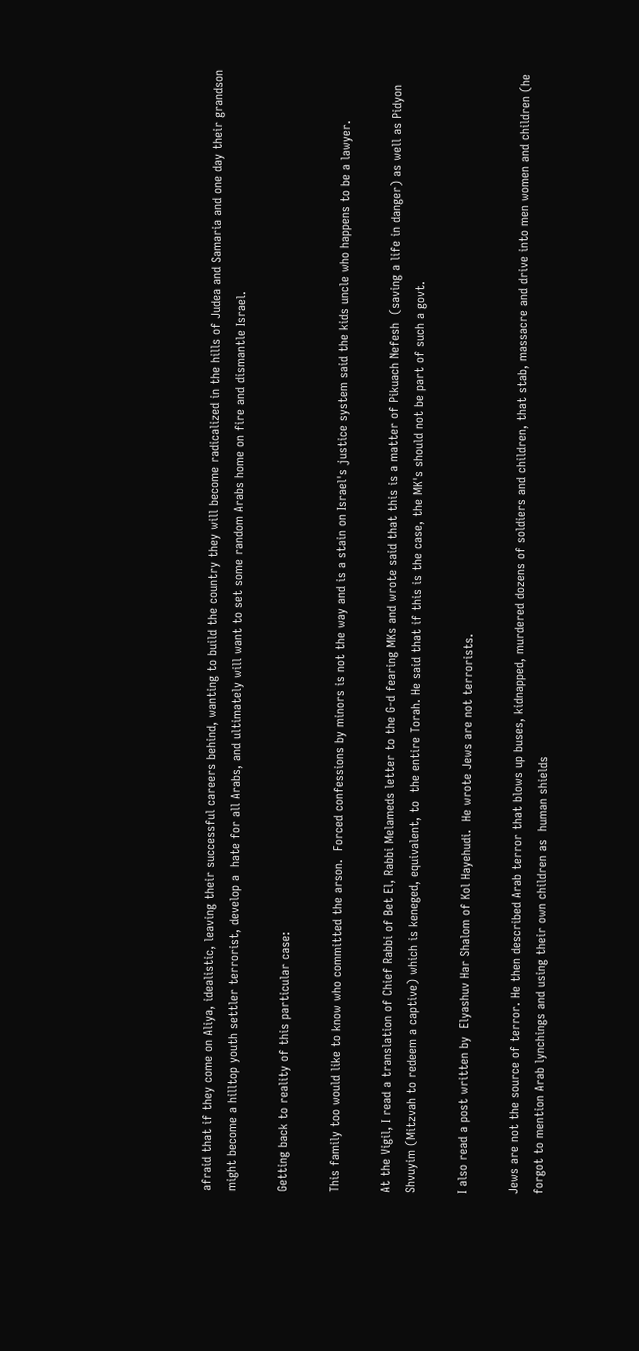afraid that if they come on Aliya, idealistic, leaving their successful careers behind, wanting to build the country they will become radicalized in the hills of Judea and Samaria and one day their grandson might become a hilltop youth settler terrorist, develop a  hate for all Arabs, and ultimately will want to set some random Arabs home on fire and dismantle Israel.

Getting back to reality of this particular case:

This family too would like to know who committed the arson.  Forced confessions by minors is not the way and is a stain on Israel's justice system said the kids uncle who happens to be a lawyer.

At the Vigil, I read a translation of Chief Rabbi of Bet El, Rabbi Melameds letter to the G-d fearing MKs and wrote said that this is a matter of Pikuach Nefesh  (saving a life in danger) as well as Pidyon Shvuyim (Mitzvah to redeem a captive) which is keneged, equivalent, to  the entire Torah. He said that if this is the case, the MK's should not be part of such a govt.

I also read a post written by  Elyashuv Har Shalom of Kol Hayehudi.  He wrote Jews are not terrorists.

Jews are not the source of terror. He then described Arab terror that blows up buses, kidnapped, murdered dozens of soldiers and children, that stab, massacre and drive into men women and children (he forgot to mention Arab lynchings and using their own children as  human shields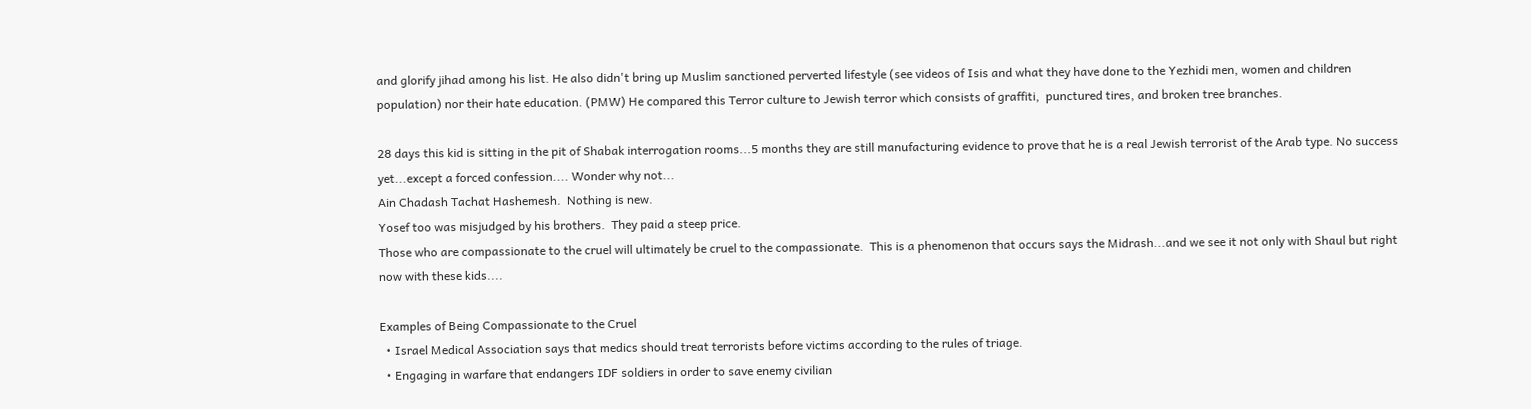and glorify jihad among his list. He also didn't bring up Muslim sanctioned perverted lifestyle (see videos of Isis and what they have done to the Yezhidi men, women and children population) nor their hate education. (PMW) He compared this Terror culture to Jewish terror which consists of graffiti,  punctured tires, and broken tree branches.

28 days this kid is sitting in the pit of Shabak interrogation rooms...5 months they are still manufacturing evidence to prove that he is a real Jewish terrorist of the Arab type. No success yet...except a forced confession.... Wonder why not...
Ain Chadash Tachat Hashemesh.  Nothing is new.
Yosef too was misjudged by his brothers.  They paid a steep price.
Those who are compassionate to the cruel will ultimately be cruel to the compassionate.  This is a phenomenon that occurs says the Midrash...and we see it not only with Shaul but right now with these kids....

Examples of Being Compassionate to the Cruel
  • Israel Medical Association says that medics should treat terrorists before victims according to the rules of triage.
  • Engaging in warfare that endangers IDF soldiers in order to save enemy civilian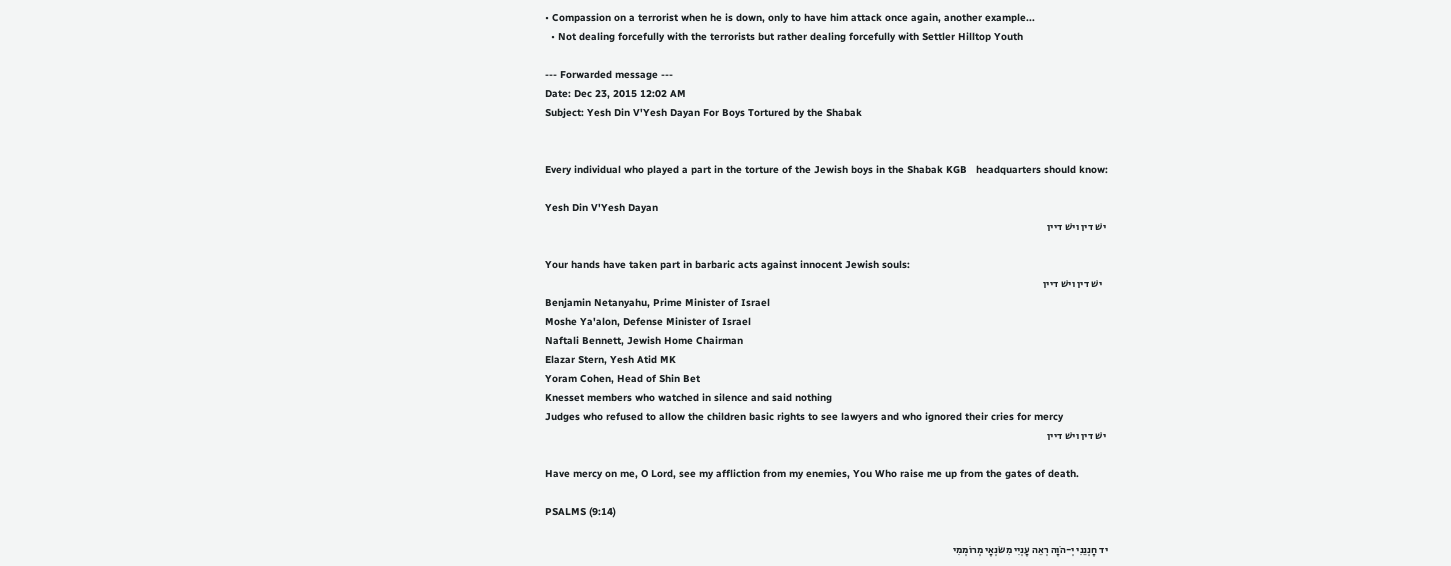• Compassion on a terrorist when he is down, only to have him attack once again, another example...
  • Not dealing forcefully with the terrorists but rather dealing forcefully with Settler Hilltop Youth

--- Forwarded message ---
Date: Dec 23, 2015 12:02 AM
Subject: Yesh Din V'Yesh Dayan For Boys Tortured by the Shabak


Every individual who played a part in the torture of the Jewish boys in the Shabak KGB   headquarters should know:

Yesh Din V'Yesh Dayan
 ישׁ דין וישׁ דיין

Your hands have taken part in barbaric acts against innocent Jewish souls:
   ישׁ דין וישׁ דיין
Benjamin Netanyahu, Prime Minister of Israel
Moshe Ya'alon, Defense Minister of Israel
Naftali Bennett, Jewish Home Chairman
Elazar Stern, Yesh Atid MK
Yoram Cohen, Head of Shin Bet
Knesset members who watched in silence and said nothing
Judges who refused to allow the children basic rights to see lawyers and who ignored their cries for mercy
 ישׁ דין וישׁ דיין

Have mercy on me, O Lord, see my affliction from my enemies, You Who raise me up from the gates of death.

PSALMS (9:14)

יד חָנְנֵנִי יְ-הֹוָה רְאֵה עָנְיִי מִשּׂנְאָי מְרוֹמְמִי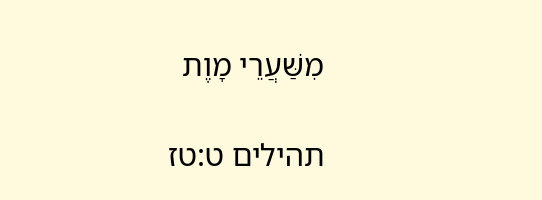מִשַּׁעֲרֵי מָוֶת

תהילים ט:טז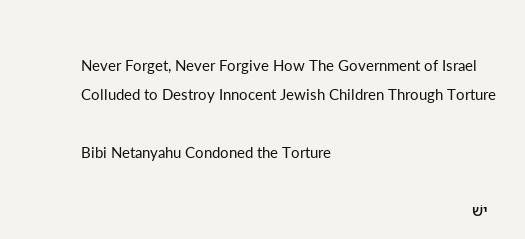Never Forget, Never Forgive How The Government of Israel
Colluded to Destroy Innocent Jewish Children Through Torture

Bibi Netanyahu Condoned the Torture

  ישׁ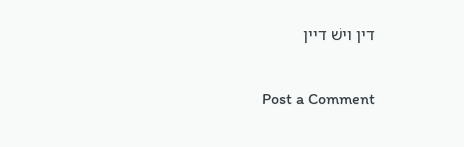דין וישׁ דיין

Post a Comment